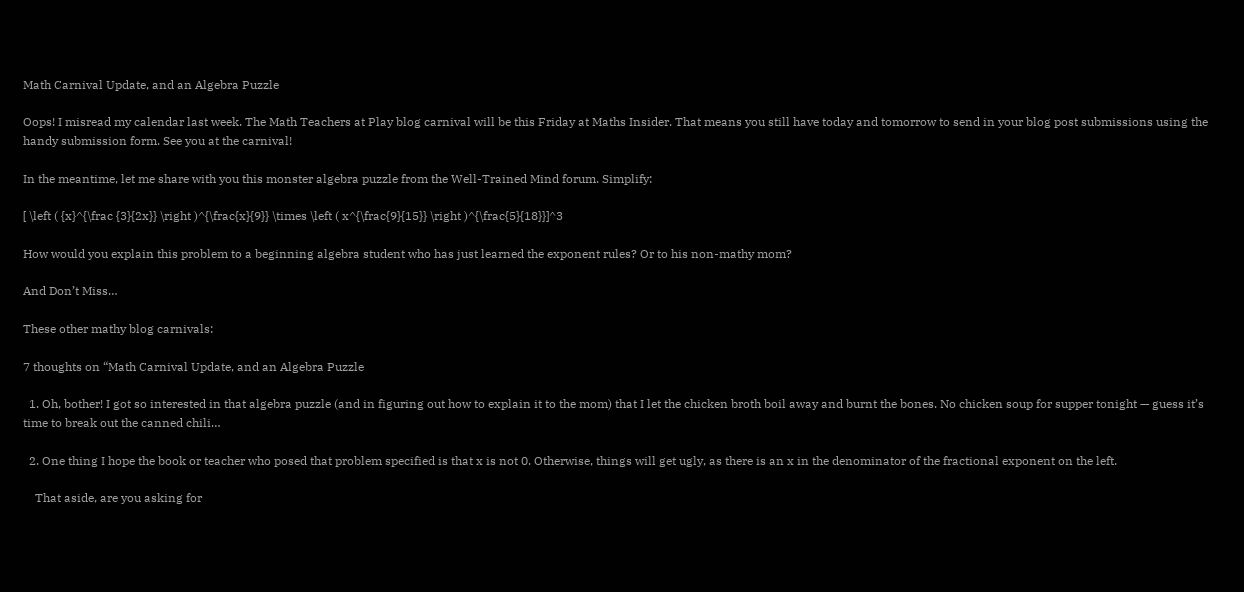Math Carnival Update, and an Algebra Puzzle

Oops! I misread my calendar last week. The Math Teachers at Play blog carnival will be this Friday at Maths Insider. That means you still have today and tomorrow to send in your blog post submissions using the handy submission form. See you at the carnival!

In the meantime, let me share with you this monster algebra puzzle from the Well-Trained Mind forum. Simplify:

[ \left ( {x}^{\frac {3}{2x}} \right )^{\frac{x}{9}} \times \left ( x^{\frac{9}{15}} \right )^{\frac{5}{18}}]^3

How would you explain this problem to a beginning algebra student who has just learned the exponent rules? Or to his non-mathy mom?

And Don’t Miss…

These other mathy blog carnivals:

7 thoughts on “Math Carnival Update, and an Algebra Puzzle

  1. Oh, bother! I got so interested in that algebra puzzle (and in figuring out how to explain it to the mom) that I let the chicken broth boil away and burnt the bones. No chicken soup for supper tonight — guess it’s time to break out the canned chili…

  2. One thing I hope the book or teacher who posed that problem specified is that x is not 0. Otherwise, things will get ugly, as there is an x in the denominator of the fractional exponent on the left.

    That aside, are you asking for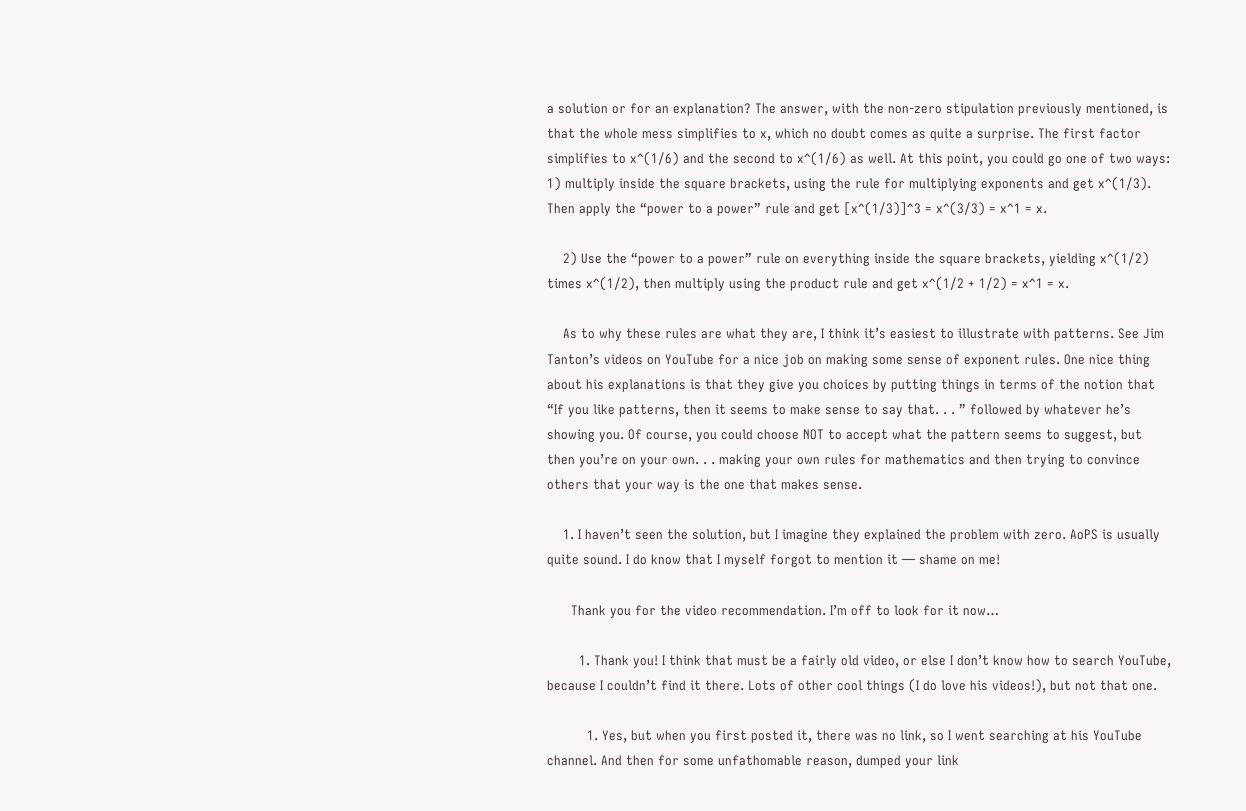a solution or for an explanation? The answer, with the non-zero stipulation previously mentioned, is that the whole mess simplifies to x, which no doubt comes as quite a surprise. The first factor simplifies to x^(1/6) and the second to x^(1/6) as well. At this point, you could go one of two ways: 1) multiply inside the square brackets, using the rule for multiplying exponents and get x^(1/3). Then apply the “power to a power” rule and get [x^(1/3)]^3 = x^(3/3) = x^1 = x.

    2) Use the “power to a power” rule on everything inside the square brackets, yielding x^(1/2) times x^(1/2), then multiply using the product rule and get x^(1/2 + 1/2) = x^1 = x.

    As to why these rules are what they are, I think it’s easiest to illustrate with patterns. See Jim Tanton’s videos on YouTube for a nice job on making some sense of exponent rules. One nice thing about his explanations is that they give you choices by putting things in terms of the notion that “If you like patterns, then it seems to make sense to say that. . . ” followed by whatever he’s showing you. Of course, you could choose NOT to accept what the pattern seems to suggest, but then you’re on your own. . . making your own rules for mathematics and then trying to convince others that your way is the one that makes sense.

    1. I haven’t seen the solution, but I imagine they explained the problem with zero. AoPS is usually quite sound. I do know that I myself forgot to mention it — shame on me!

      Thank you for the video recommendation. I’m off to look for it now…

        1. Thank you! I think that must be a fairly old video, or else I don’t know how to search YouTube, because I couldn’t find it there. Lots of other cool things (I do love his videos!), but not that one.

          1. Yes, but when you first posted it, there was no link, so I went searching at his YouTube channel. And then for some unfathomable reason, dumped your link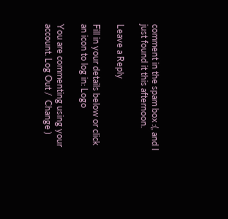comment in the spam box :(, and I just found it this afternoon.

Leave a Reply

Fill in your details below or click an icon to log in: Logo

You are commenting using your account. Log Out /  Change )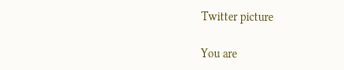Twitter picture

You are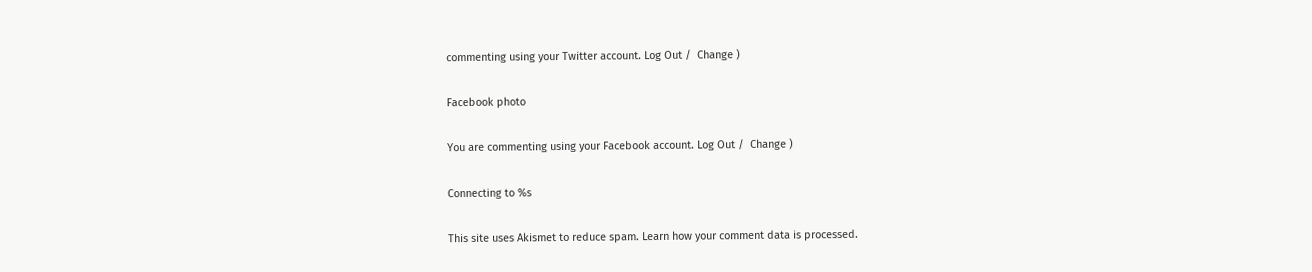commenting using your Twitter account. Log Out /  Change )

Facebook photo

You are commenting using your Facebook account. Log Out /  Change )

Connecting to %s

This site uses Akismet to reduce spam. Learn how your comment data is processed.